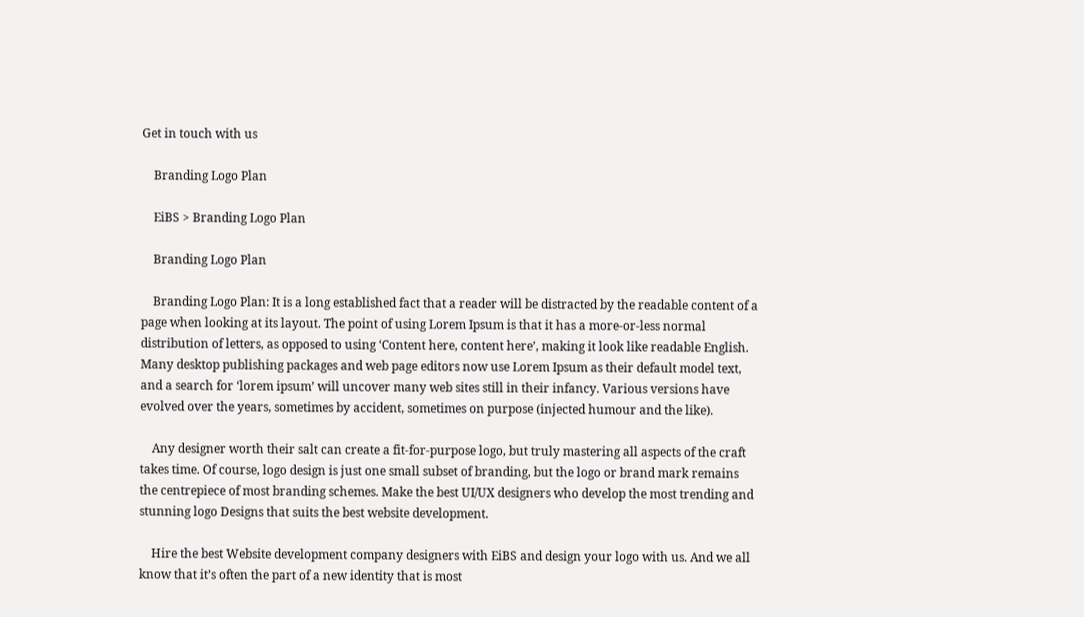Get in touch with us

    Branding Logo Plan

    EiBS > Branding Logo Plan

    Branding Logo Plan

    Branding Logo Plan: It is a long established fact that a reader will be distracted by the readable content of a page when looking at its layout. The point of using Lorem Ipsum is that it has a more-or-less normal distribution of letters, as opposed to using ‘Content here, content here’, making it look like readable English. Many desktop publishing packages and web page editors now use Lorem Ipsum as their default model text, and a search for ‘lorem ipsum’ will uncover many web sites still in their infancy. Various versions have evolved over the years, sometimes by accident, sometimes on purpose (injected humour and the like).

    Any designer worth their salt can create a fit-for-purpose logo, but truly mastering all aspects of the craft takes time. Of course, logo design is just one small subset of branding, but the logo or brand mark remains the centrepiece of most branding schemes. Make the best UI/UX designers who develop the most trending and stunning logo Designs that suits the best website development.

    Hire the best Website development company designers with EiBS and design your logo with us. And we all know that it’s often the part of a new identity that is most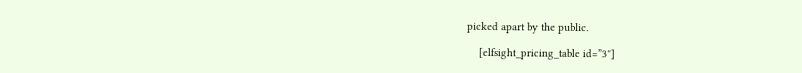picked apart by the public.

    [elfsight_pricing_table id=”3″]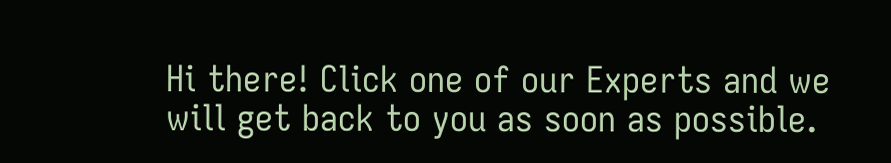Hi there! Click one of our Experts and we will get back to you as soon as possible.